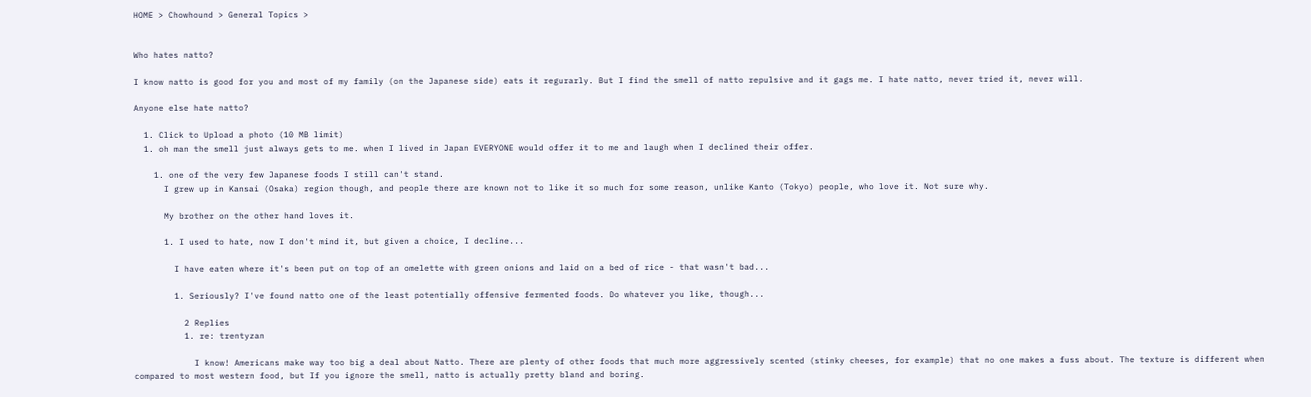HOME > Chowhound > General Topics >


Who hates natto?

I know natto is good for you and most of my family (on the Japanese side) eats it regurarly. But I find the smell of natto repulsive and it gags me. I hate natto, never tried it, never will.

Anyone else hate natto?

  1. Click to Upload a photo (10 MB limit)
  1. oh man the smell just always gets to me. when I lived in Japan EVERYONE would offer it to me and laugh when I declined their offer.

    1. one of the very few Japanese foods I still can't stand.
      I grew up in Kansai (Osaka) region though, and people there are known not to like it so much for some reason, unlike Kanto (Tokyo) people, who love it. Not sure why.

      My brother on the other hand loves it.

      1. I used to hate, now I don't mind it, but given a choice, I decline...

        I have eaten where it's been put on top of an omelette with green onions and laid on a bed of rice - that wasn't bad...

        1. Seriously? I've found natto one of the least potentially offensive fermented foods. Do whatever you like, though...

          2 Replies
          1. re: trentyzan

            I know! Americans make way too big a deal about Natto. There are plenty of other foods that much more aggressively scented (stinky cheeses, for example) that no one makes a fuss about. The texture is different when compared to most western food, but If you ignore the smell, natto is actually pretty bland and boring.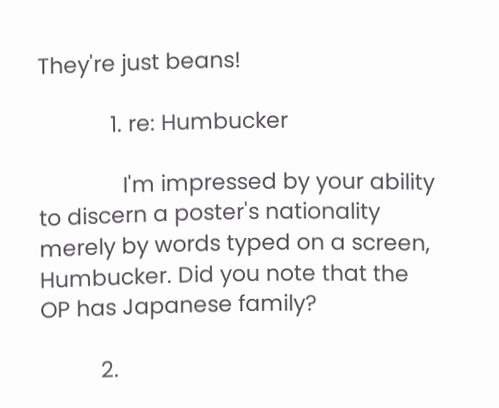They're just beans!

            1. re: Humbucker

              I'm impressed by your ability to discern a poster's nationality merely by words typed on a screen, Humbucker. Did you note that the OP has Japanese family?

          2.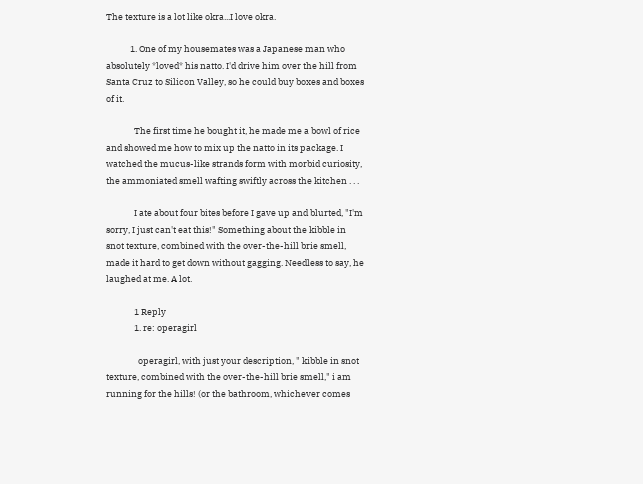The texture is a lot like okra...I love okra.

            1. One of my housemates was a Japanese man who absolutely *loved* his natto. I'd drive him over the hill from Santa Cruz to Silicon Valley, so he could buy boxes and boxes of it.

              The first time he bought it, he made me a bowl of rice and showed me how to mix up the natto in its package. I watched the mucus-like strands form with morbid curiosity, the ammoniated smell wafting swiftly across the kitchen . . .

              I ate about four bites before I gave up and blurted, "I'm sorry, I just can't eat this!" Something about the kibble in snot texture, combined with the over-the-hill brie smell, made it hard to get down without gagging. Needless to say, he laughed at me. A lot.

              1 Reply
              1. re: operagirl

                operagirl, with just your description, " kibble in snot texture, combined with the over-the-hill brie smell," i am running for the hills! (or the bathroom, whichever comes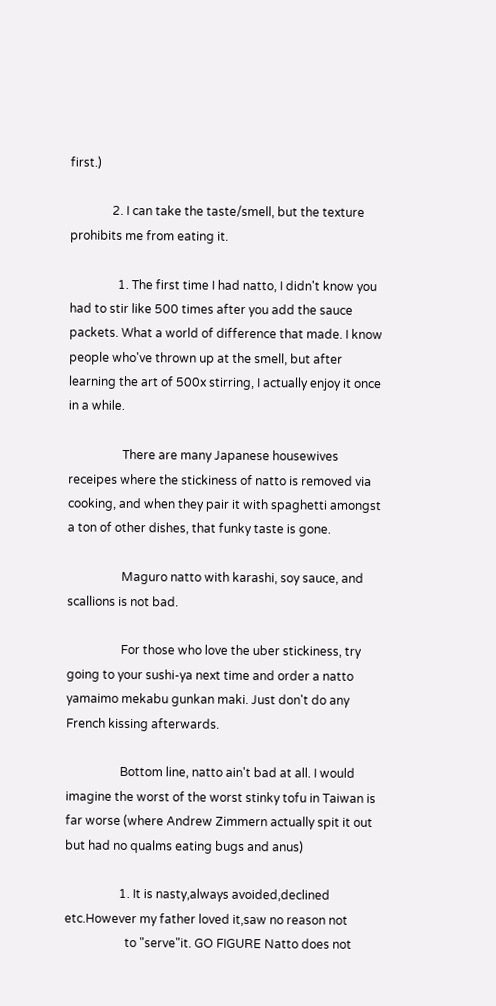first.)

              2. I can take the taste/smell, but the texture prohibits me from eating it.

                1. The first time I had natto, I didn't know you had to stir like 500 times after you add the sauce packets. What a world of difference that made. I know people who've thrown up at the smell, but after learning the art of 500x stirring, I actually enjoy it once in a while.

                  There are many Japanese housewives receipes where the stickiness of natto is removed via cooking, and when they pair it with spaghetti amongst a ton of other dishes, that funky taste is gone.

                  Maguro natto with karashi, soy sauce, and scallions is not bad.

                  For those who love the uber stickiness, try going to your sushi-ya next time and order a natto yamaimo mekabu gunkan maki. Just don't do any French kissing afterwards.

                  Bottom line, natto ain't bad at all. I would imagine the worst of the worst stinky tofu in Taiwan is far worse (where Andrew Zimmern actually spit it out but had no qualms eating bugs and anus)

                  1. It is nasty,always avoided,declined etc.However my father loved it,saw no reason not
                    to "serve"it. GO FIGURE Natto does not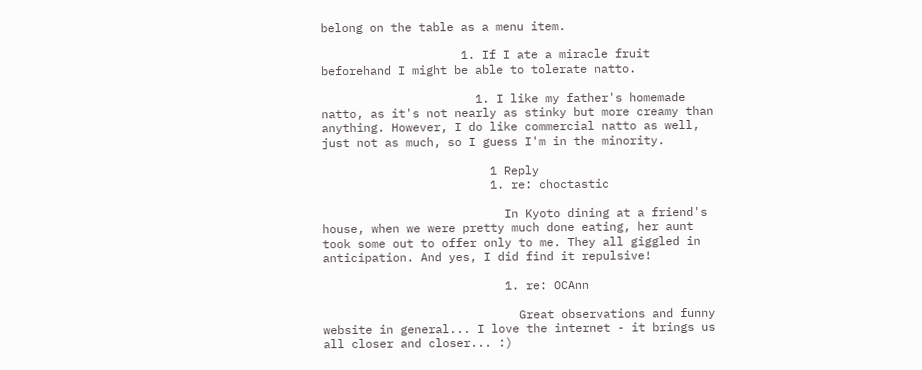belong on the table as a menu item.

                    1. If I ate a miracle fruit beforehand I might be able to tolerate natto.

                      1. I like my father's homemade natto, as it's not nearly as stinky but more creamy than anything. However, I do like commercial natto as well, just not as much, so I guess I'm in the minority.

                        1 Reply
                        1. re: choctastic

                          In Kyoto dining at a friend's house, when we were pretty much done eating, her aunt took some out to offer only to me. They all giggled in anticipation. And yes, I did find it repulsive!

                          1. re: OCAnn

                            Great observations and funny website in general... I love the internet - it brings us all closer and closer... :)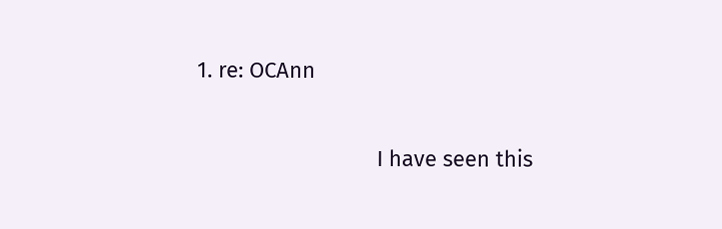1. re: OCAnn

                              I have seen this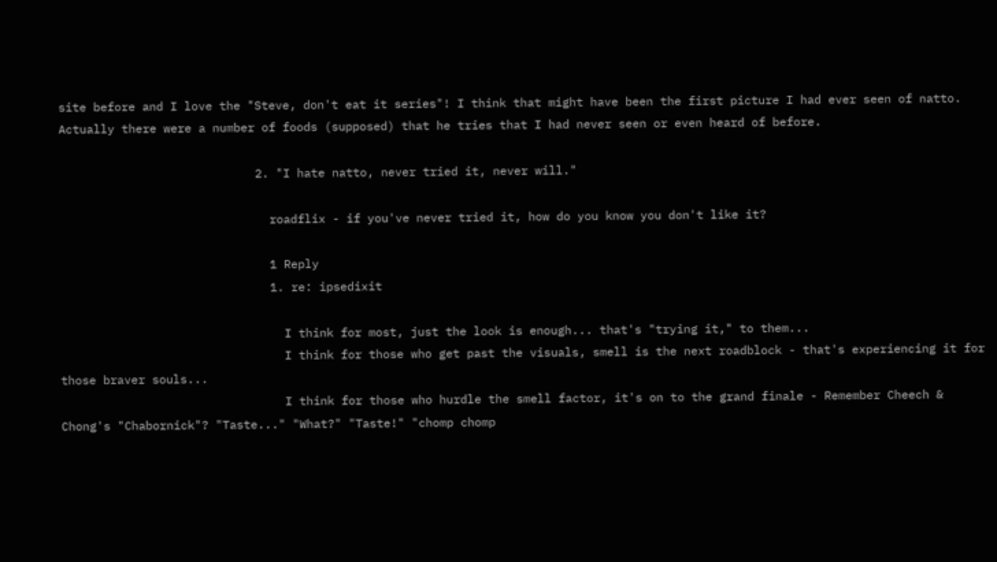site before and I love the "Steve, don't eat it series"! I think that might have been the first picture I had ever seen of natto. Actually there were a number of foods (supposed) that he tries that I had never seen or even heard of before.

                            2. "I hate natto, never tried it, never will."

                              roadflix - if you've never tried it, how do you know you don't like it?

                              1 Reply
                              1. re: ipsedixit

                                I think for most, just the look is enough... that's "trying it," to them...
                                I think for those who get past the visuals, smell is the next roadblock - that's experiencing it for those braver souls...
                                I think for those who hurdle the smell factor, it's on to the grand finale - Remember Cheech & Chong's "Chabornick"? "Taste..." "What?" "Taste!" "chomp chomp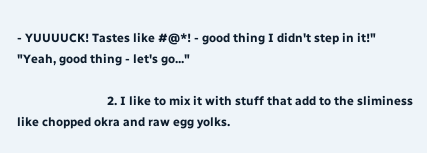- YUUUUCK! Tastes like #@*! - good thing I didn't step in it!" "Yeah, good thing - let's go..."

                              2. I like to mix it with stuff that add to the sliminess like chopped okra and raw egg yolks.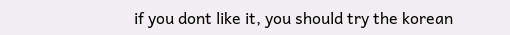if you dont like it, you should try the korean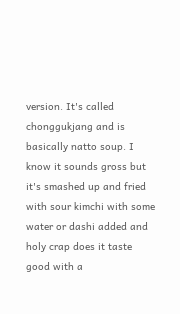version. It's called chonggukjang and is basically natto soup. I know it sounds gross but it's smashed up and fried with sour kimchi with some water or dashi added and holy crap does it taste good with a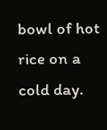bowl of hot rice on a cold day.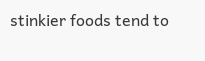stinkier foods tend to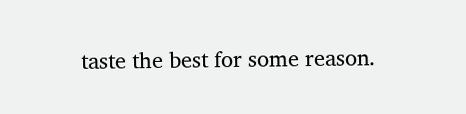taste the best for some reason.